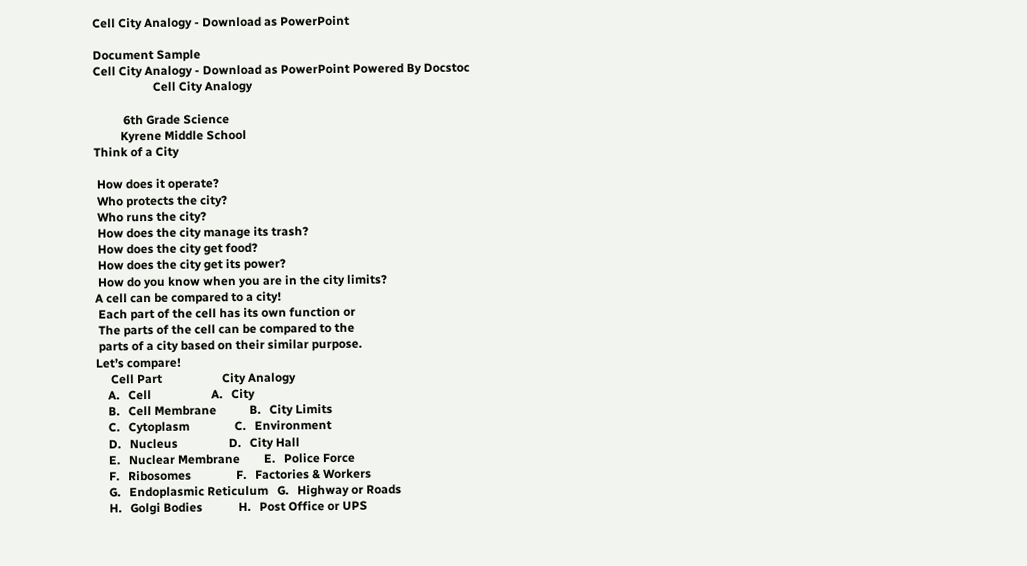Cell City Analogy - Download as PowerPoint

Document Sample
Cell City Analogy - Download as PowerPoint Powered By Docstoc
                    Cell City Analogy

          6th Grade Science
         Kyrene Middle School
Think of a City

 How does it operate?
 Who protects the city?
 Who runs the city?
 How does the city manage its trash?
 How does the city get food?
 How does the city get its power?
 How do you know when you are in the city limits?
A cell can be compared to a city!
 Each part of the cell has its own function or
 The parts of the cell can be compared to the
 parts of a city based on their similar purpose.
Let’s compare!
     Cell Part                    City Analogy
    A.   Cell                    A.   City
    B.   Cell Membrane           B.   City Limits
    C.   Cytoplasm               C.   Environment
    D.   Nucleus                 D.   City Hall
    E.   Nuclear Membrane        E.   Police Force
    F.   Ribosomes               F.   Factories & Workers
    G.   Endoplasmic Reticulum   G.   Highway or Roads
    H.   Golgi Bodies            H.   Post Office or UPS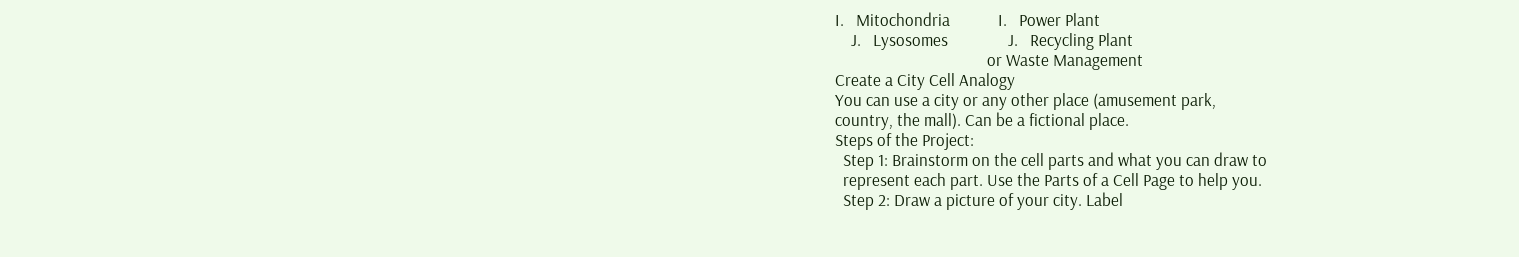I.   Mitochondria            I.   Power Plant
    J.   Lysosomes               J.   Recycling Plant
                                      or Waste Management
Create a City Cell Analogy
You can use a city or any other place (amusement park,
country, the mall). Can be a fictional place.
Steps of the Project:
  Step 1: Brainstorm on the cell parts and what you can draw to
  represent each part. Use the Parts of a Cell Page to help you.
  Step 2: Draw a picture of your city. Label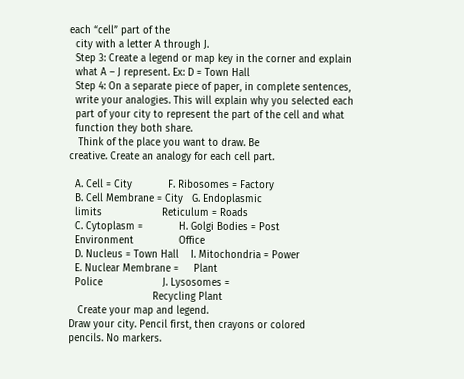each “cell” part of the
  city with a letter A through J.
  Step 3: Create a legend or map key in the corner and explain
  what A – J represent. Ex: D = Town Hall
  Step 4: On a separate piece of paper, in complete sentences,
  write your analogies. This will explain why you selected each
  part of your city to represent the part of the cell and what
  function they both share.
   Think of the place you want to draw. Be
creative. Create an analogy for each cell part.

  A. Cell = City            F. Ribosomes = Factory
  B. Cell Membrane = City   G. Endoplasmic
  limits                    Reticulum = Roads
  C. Cytoplasm =            H. Golgi Bodies = Post
  Environment               Office
  D. Nucleus = Town Hall    I. Mitochondria = Power
  E. Nuclear Membrane =     Plant
  Police                    J. Lysosomes =
                            Recycling Plant
   Create your map and legend.
Draw your city. Pencil first, then crayons or colored
pencils. No markers.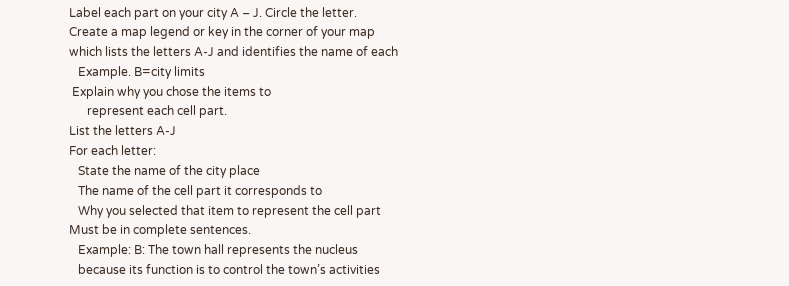Label each part on your city A – J. Circle the letter.
Create a map legend or key in the corner of your map
which lists the letters A-J and identifies the name of each
   Example. B=city limits
 Explain why you chose the items to
      represent each cell part.
List the letters A-J
For each letter:
   State the name of the city place
   The name of the cell part it corresponds to
   Why you selected that item to represent the cell part
Must be in complete sentences.
   Example: B: The town hall represents the nucleus
   because its function is to control the town’s activities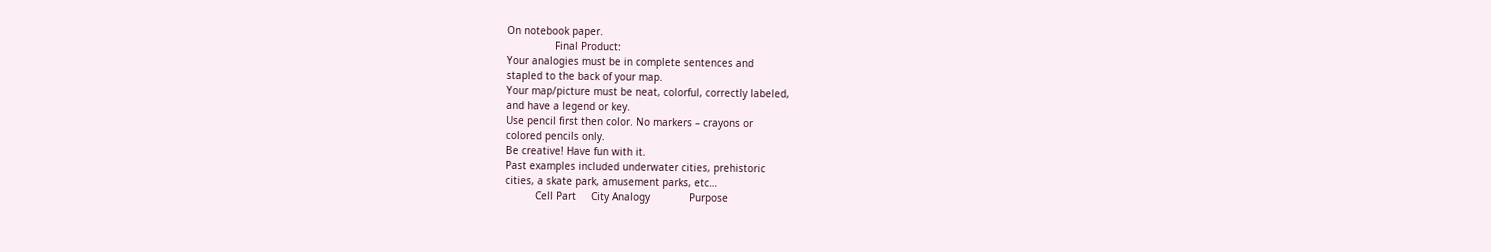On notebook paper.
                Final Product:
Your analogies must be in complete sentences and
stapled to the back of your map.
Your map/picture must be neat, colorful, correctly labeled,
and have a legend or key.
Use pencil first then color. No markers – crayons or
colored pencils only.
Be creative! Have fun with it.
Past examples included underwater cities, prehistoric
cities, a skate park, amusement parks, etc…
          Cell Part     City Analogy             Purpose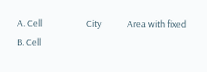A. Cell                      City             Area with fixed
B. Cell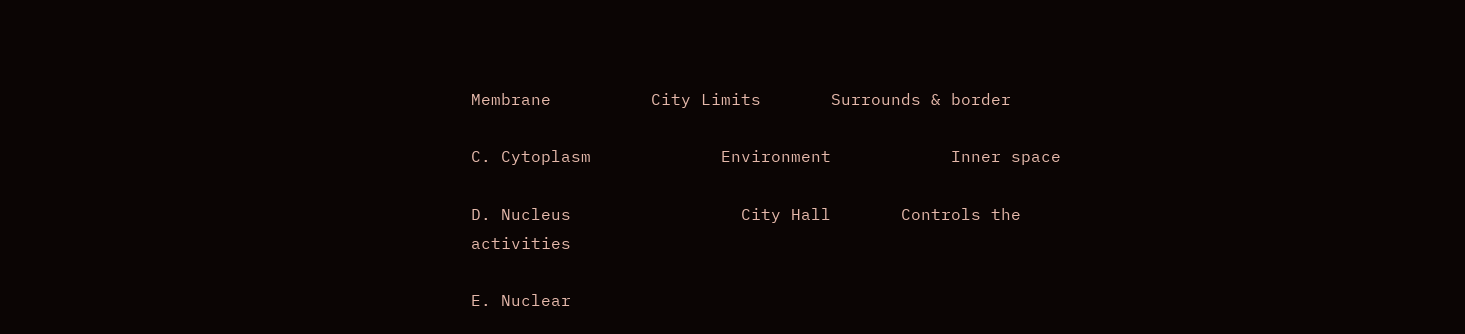Membrane          City Limits       Surrounds & border

C. Cytoplasm             Environment            Inner space

D. Nucleus                 City Hall       Controls the activities

E. Nuclear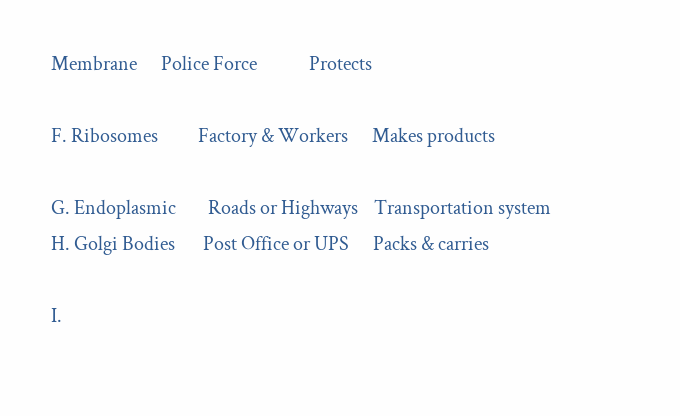Membrane      Police Force             Protects

F. Ribosomes          Factory & Workers      Makes products

G. Endoplasmic        Roads or Highways    Transportation system
H. Golgi Bodies       Post Office or UPS      Packs & carries

I.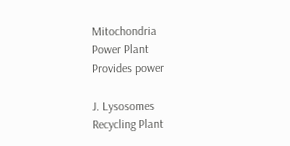Mitochondria          Power Plant          Provides power

J. Lysosomes          Recycling Plant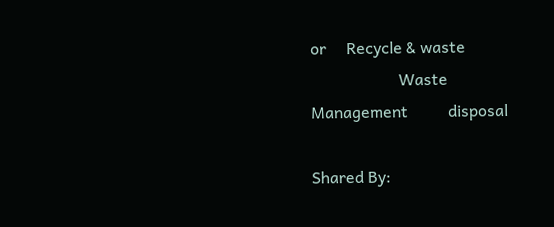or     Recycle & waste
                      Waste Management          disposal

Shared By: